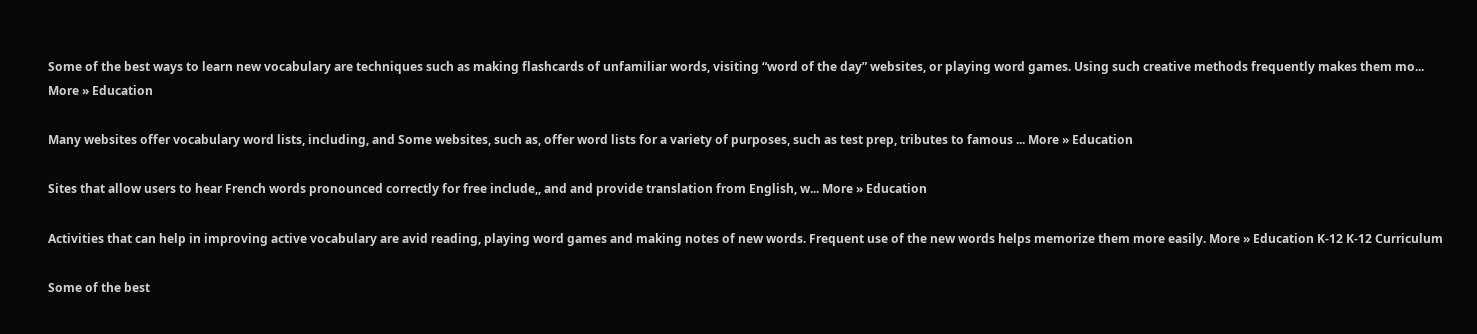Some of the best ways to learn new vocabulary are techniques such as making flashcards of unfamiliar words, visiting “word of the day” websites, or playing word games. Using such creative methods frequently makes them mo... More » Education

Many websites offer vocabulary word lists, including, and Some websites, such as, offer word lists for a variety of purposes, such as test prep, tributes to famous ... More » Education

Sites that allow users to hear French words pronounced correctly for free include,, and and provide translation from English, w... More » Education

Activities that can help in improving active vocabulary are avid reading, playing word games and making notes of new words. Frequent use of the new words helps memorize them more easily. More » Education K-12 K-12 Curriculum

Some of the best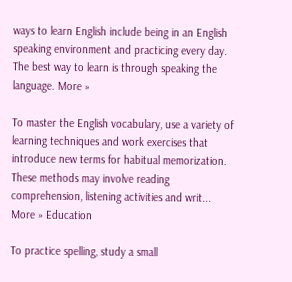ways to learn English include being in an English speaking environment and practicing every day. The best way to learn is through speaking the language. More »

To master the English vocabulary, use a variety of learning techniques and work exercises that introduce new terms for habitual memorization. These methods may involve reading comprehension, listening activities and writ... More » Education

To practice spelling, study a small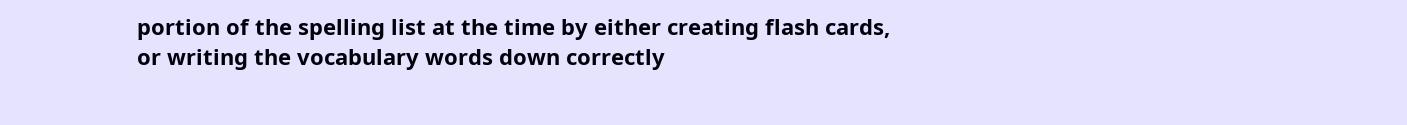portion of the spelling list at the time by either creating flash cards, or writing the vocabulary words down correctly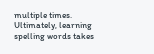multiple times. Ultimately, learning spelling words takes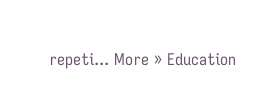repeti... More » Education